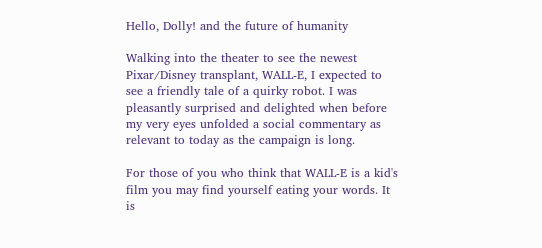Hello, Dolly! and the future of humanity

Walking into the theater to see the newest Pixar/Disney transplant, WALL-E, I expected to see a friendly tale of a quirky robot. I was pleasantly surprised and delighted when before my very eyes unfolded a social commentary as relevant to today as the campaign is long.

For those of you who think that WALL-E is a kid's film you may find yourself eating your words. It is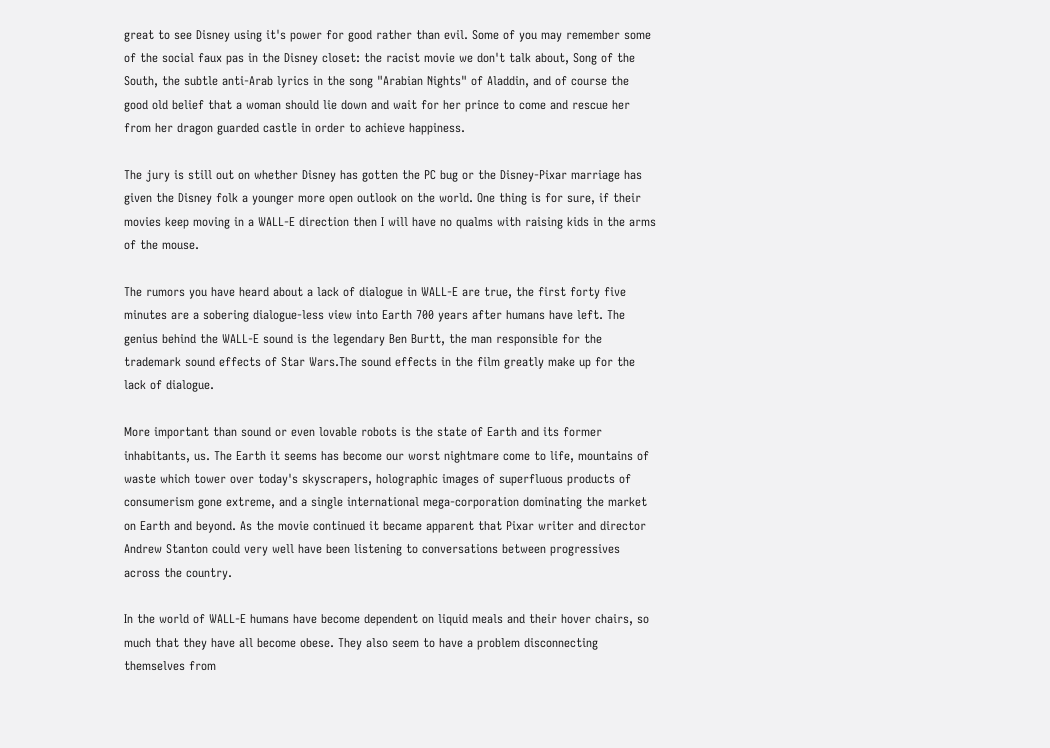great to see Disney using it's power for good rather than evil. Some of you may remember some of the social faux pas in the Disney closet: the racist movie we don't talk about, Song of the South, the subtle anti-Arab lyrics in the song "Arabian Nights" of Aladdin, and of course the good old belief that a woman should lie down and wait for her prince to come and rescue her from her dragon guarded castle in order to achieve happiness.

The jury is still out on whether Disney has gotten the PC bug or the Disney-Pixar marriage has given the Disney folk a younger more open outlook on the world. One thing is for sure, if their movies keep moving in a WALL-E direction then I will have no qualms with raising kids in the arms of the mouse.

The rumors you have heard about a lack of dialogue in WALL-E are true, the first forty five minutes are a sobering dialogue-less view into Earth 700 years after humans have left. The genius behind the WALL-E sound is the legendary Ben Burtt, the man responsible for the trademark sound effects of Star Wars.The sound effects in the film greatly make up for the lack of dialogue.

More important than sound or even lovable robots is the state of Earth and its former inhabitants, us. The Earth it seems has become our worst nightmare come to life, mountains of waste which tower over today's skyscrapers, holographic images of superfluous products of consumerism gone extreme, and a single international mega-corporation dominating the market on Earth and beyond. As the movie continued it became apparent that Pixar writer and director Andrew Stanton could very well have been listening to conversations between progressives across the country.

In the world of WALL-E humans have become dependent on liquid meals and their hover chairs, so much that they have all become obese. They also seem to have a problem disconnecting themselves from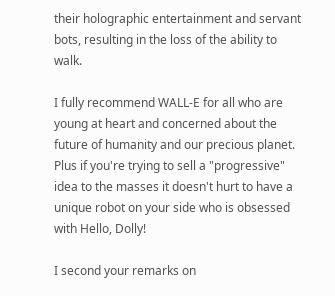their holographic entertainment and servant bots, resulting in the loss of the ability to walk.

I fully recommend WALL-E for all who are young at heart and concerned about the future of humanity and our precious planet. Plus if you're trying to sell a "progressive" idea to the masses it doesn't hurt to have a unique robot on your side who is obsessed with Hello, Dolly!

I second your remarks on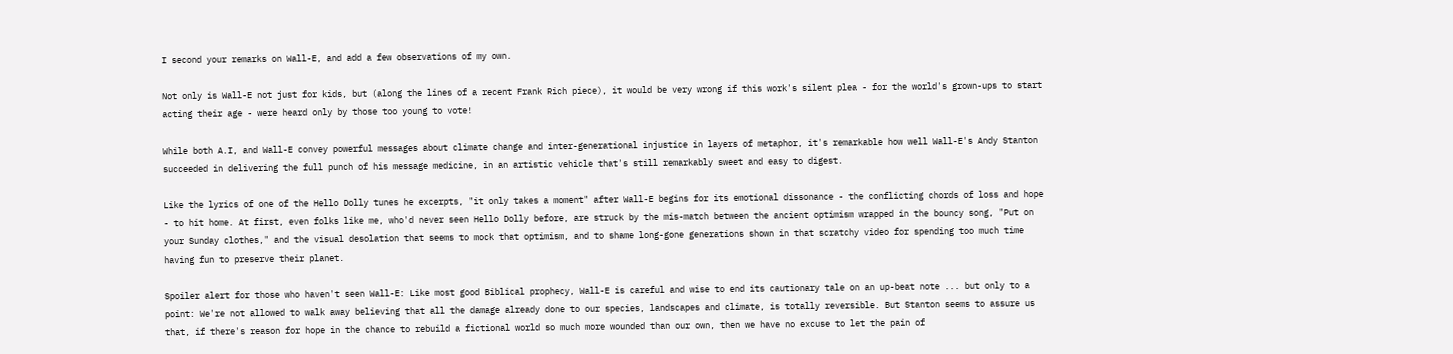I second your remarks on Wall-E, and add a few observations of my own.

Not only is Wall-E not just for kids, but (along the lines of a recent Frank Rich piece), it would be very wrong if this work's silent plea - for the world's grown-ups to start acting their age - were heard only by those too young to vote!

While both A.I, and Wall-E convey powerful messages about climate change and inter-generational injustice in layers of metaphor, it's remarkable how well Wall-E's Andy Stanton succeeded in delivering the full punch of his message medicine, in an artistic vehicle that's still remarkably sweet and easy to digest.

Like the lyrics of one of the Hello Dolly tunes he excerpts, "it only takes a moment" after Wall-E begins for its emotional dissonance - the conflicting chords of loss and hope - to hit home. At first, even folks like me, who'd never seen Hello Dolly before, are struck by the mis-match between the ancient optimism wrapped in the bouncy song, "Put on your Sunday clothes," and the visual desolation that seems to mock that optimism, and to shame long-gone generations shown in that scratchy video for spending too much time having fun to preserve their planet.

Spoiler alert for those who haven't seen Wall-E: Like most good Biblical prophecy, Wall-E is careful and wise to end its cautionary tale on an up-beat note ... but only to a point: We're not allowed to walk away believing that all the damage already done to our species, landscapes and climate, is totally reversible. But Stanton seems to assure us that, if there's reason for hope in the chance to rebuild a fictional world so much more wounded than our own, then we have no excuse to let the pain of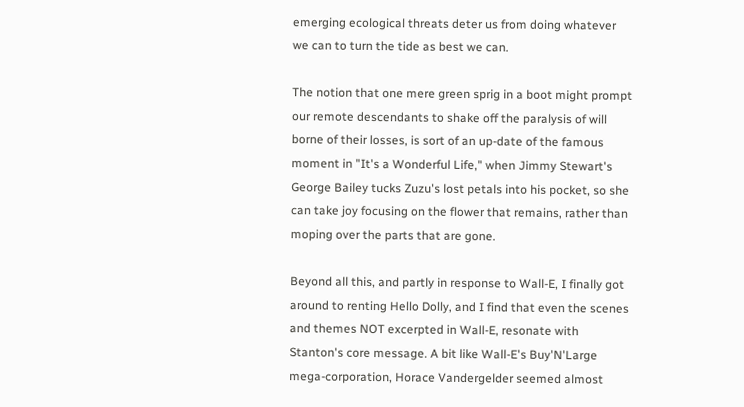emerging ecological threats deter us from doing whatever we can to turn the tide as best we can.

The notion that one mere green sprig in a boot might prompt our remote descendants to shake off the paralysis of will borne of their losses, is sort of an up-date of the famous moment in "It's a Wonderful Life," when Jimmy Stewart's George Bailey tucks Zuzu's lost petals into his pocket, so she can take joy focusing on the flower that remains, rather than moping over the parts that are gone.

Beyond all this, and partly in response to Wall-E, I finally got around to renting Hello Dolly, and I find that even the scenes and themes NOT excerpted in Wall-E, resonate with Stanton's core message. A bit like Wall-E's Buy'N'Large mega-corporation, Horace Vandergelder seemed almost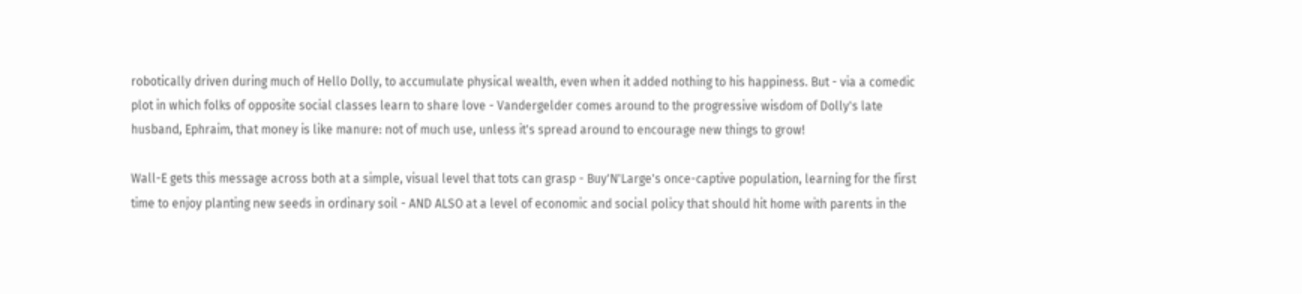robotically driven during much of Hello Dolly, to accumulate physical wealth, even when it added nothing to his happiness. But - via a comedic plot in which folks of opposite social classes learn to share love - Vandergelder comes around to the progressive wisdom of Dolly's late husband, Ephraim, that money is like manure: not of much use, unless it's spread around to encourage new things to grow!

Wall-E gets this message across both at a simple, visual level that tots can grasp - Buy'N'Large's once-captive population, learning for the first time to enjoy planting new seeds in ordinary soil - AND ALSO at a level of economic and social policy that should hit home with parents in the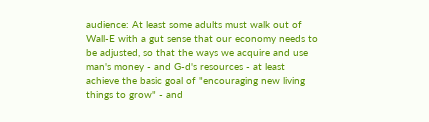audience: At least some adults must walk out of Wall-E with a gut sense that our economy needs to be adjusted, so that the ways we acquire and use man's money - and G-d's resources - at least achieve the basic goal of "encouraging new living things to grow" - and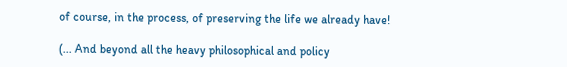of course, in the process, of preserving the life we already have!

(... And beyond all the heavy philosophical and policy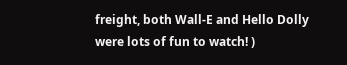freight, both Wall-E and Hello Dolly were lots of fun to watch! )